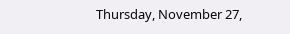Thursday, November 27,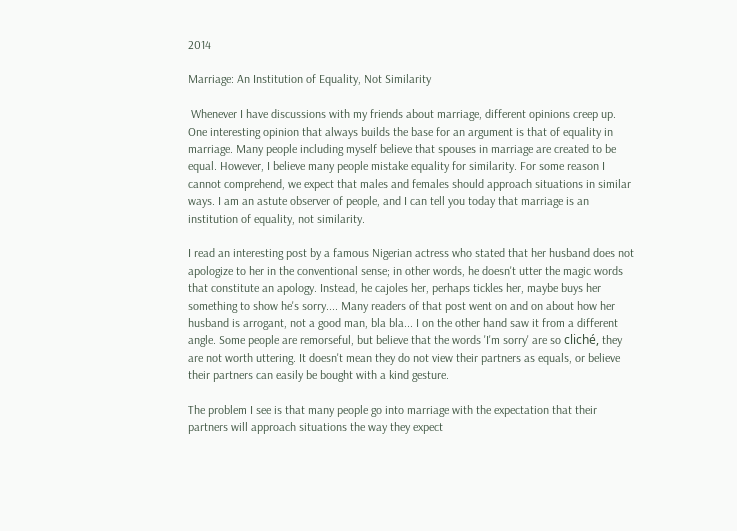2014

Marriage: An Institution of Equality, Not Similarity

 Whenever I have discussions with my friends about marriage, different opinions creep up. One interesting opinion that always builds the base for an argument is that of equality in marriage. Many people including myself believe that spouses in marriage are created to be equal. However, I believe many people mistake equality for similarity. For some reason I cannot comprehend, we expect that males and females should approach situations in similar ways. I am an astute observer of people, and I can tell you today that marriage is an institution of equality, not similarity.

I read an interesting post by a famous Nigerian actress who stated that her husband does not apologize to her in the conventional sense; in other words, he doesn't utter the magic words that constitute an apology. Instead, he cajoles her, perhaps tickles her, maybe buys her something to show he's sorry.... Many readers of that post went on and on about how her husband is arrogant, not a good man, bla bla... I on the other hand saw it from a different angle. Some people are remorseful, but believe that the words 'I'm sorry' are so cliché, they are not worth uttering. It doesn't mean they do not view their partners as equals, or believe their partners can easily be bought with a kind gesture.

The problem I see is that many people go into marriage with the expectation that their partners will approach situations the way they expect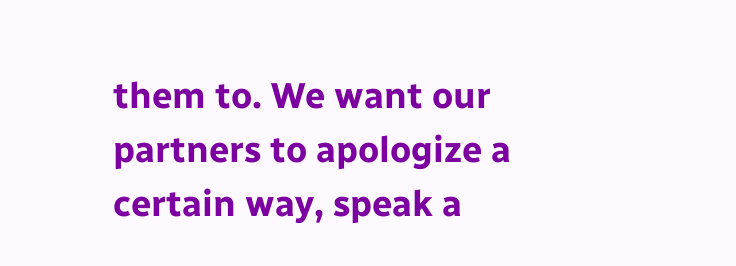them to. We want our partners to apologize a certain way, speak a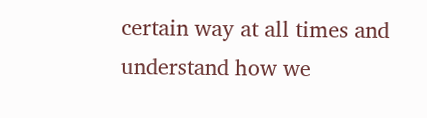certain way at all times and understand how we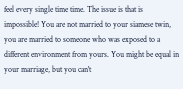feel every single time time. The issue is that is impossible! You are not married to your siamese twin, you are married to someone who was exposed to a different environment from yours. You might be equal in your marriage, but you can't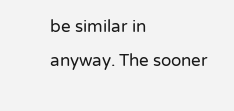be similar in anyway. The sooner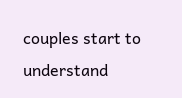couples start to understand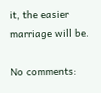it, the easier marriage will be.

No comments: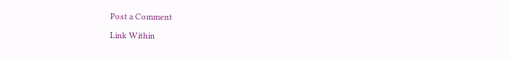Post a Comment

Link Within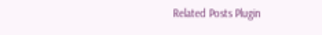Related Posts Plugin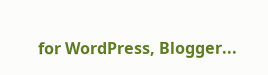for WordPress, Blogger...